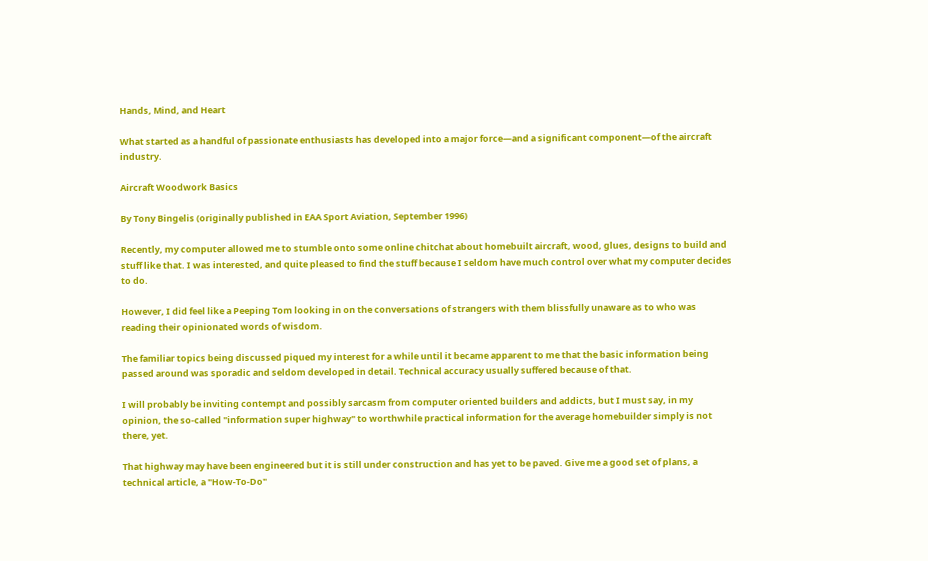Hands, Mind, and Heart

What started as a handful of passionate enthusiasts has developed into a major force—and a significant component—of the aircraft industry.

Aircraft Woodwork Basics

By Tony Bingelis (originally published in EAA Sport Aviation, September 1996)

Recently, my computer allowed me to stumble onto some online chitchat about homebuilt aircraft, wood, glues, designs to build and stuff like that. I was interested, and quite pleased to find the stuff because I seldom have much control over what my computer decides to do.

However, I did feel like a Peeping Tom looking in on the conversations of strangers with them blissfully unaware as to who was reading their opinionated words of wisdom.

The familiar topics being discussed piqued my interest for a while until it became apparent to me that the basic information being passed around was sporadic and seldom developed in detail. Technical accuracy usually suffered because of that.

I will probably be inviting contempt and possibly sarcasm from computer oriented builders and addicts, but I must say, in my opinion, the so-called "information super highway" to worthwhile practical information for the average homebuilder simply is not there, yet.

That highway may have been engineered but it is still under construction and has yet to be paved. Give me a good set of plans, a technical article, a "How-To-Do"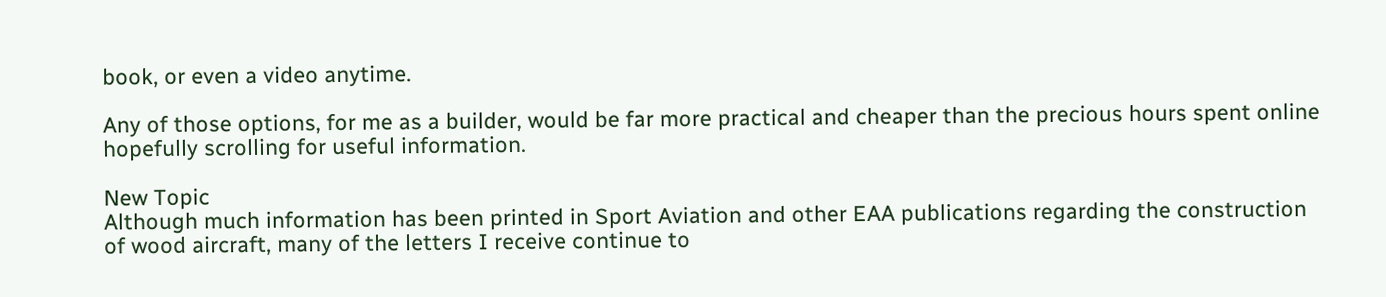book, or even a video anytime.

Any of those options, for me as a builder, would be far more practical and cheaper than the precious hours spent online hopefully scrolling for useful information.

New Topic
Although much information has been printed in Sport Aviation and other EAA publications regarding the construction of wood aircraft, many of the letters I receive continue to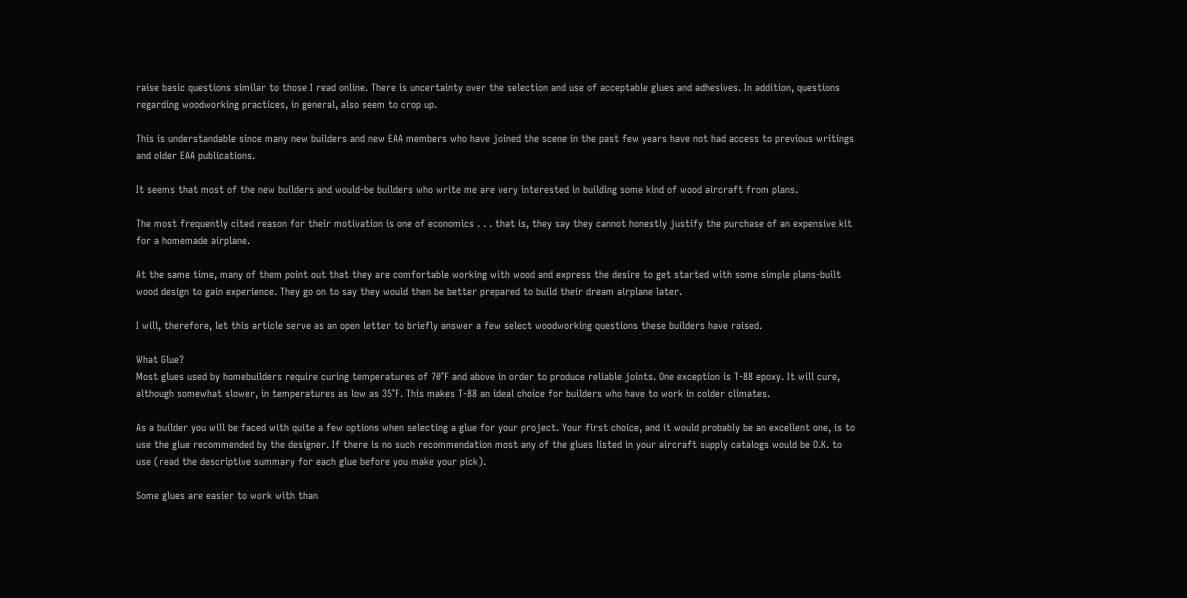raise basic questions similar to those I read online. There is uncertainty over the selection and use of acceptable glues and adhesives. In addition, questions regarding woodworking practices, in general, also seem to crop up.

This is understandable since many new builders and new EAA members who have joined the scene in the past few years have not had access to previous writings and older EAA publications.

It seems that most of the new builders and would-be builders who write me are very interested in building some kind of wood aircraft from plans.

The most frequently cited reason for their motivation is one of economics . . . that is, they say they cannot honestly justify the purchase of an expensive kit for a homemade airplane.

At the same time, many of them point out that they are comfortable working with wood and express the desire to get started with some simple plans-built wood design to gain experience. They go on to say they would then be better prepared to build their dream airplane later.

I will, therefore, let this article serve as an open letter to briefly answer a few select woodworking questions these builders have raised.

What Glue?
Most glues used by homebuilders require curing temperatures of 70°F and above in order to produce reliable joints. One exception is T-88 epoxy. It will cure, although somewhat slower, in temperatures as low as 35°F. This makes T-88 an ideal choice for builders who have to work in colder climates.

As a builder you will be faced with quite a few options when selecting a glue for your project. Your first choice, and it would probably be an excellent one, is to use the glue recommended by the designer. If there is no such recommendation most any of the glues listed in your aircraft supply catalogs would be O.K. to use (read the descriptive summary for each glue before you make your pick).

Some glues are easier to work with than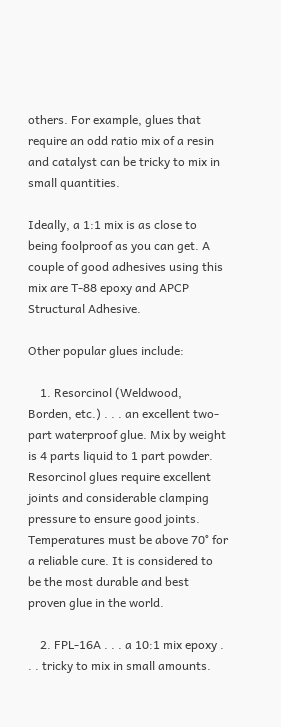others. For example, glues that require an odd ratio mix of a resin and catalyst can be tricky to mix in small quantities.

Ideally, a 1:1 mix is as close to being foolproof as you can get. A couple of good adhesives using this mix are T-88 epoxy and APCP Structural Adhesive.

Other popular glues include:

    1. Resorcinol (Weldwood, Borden, etc.) . . . an excellent two-part waterproof glue. Mix by weight is 4 parts liquid to 1 part powder. Resorcinol glues require excellent joints and considerable clamping pressure to ensure good joints. Temperatures must be above 70° for a reliable cure. It is considered to be the most durable and best proven glue in the world.

    2. FPL-16A . . . a 10:1 mix epoxy . . . tricky to mix in small amounts.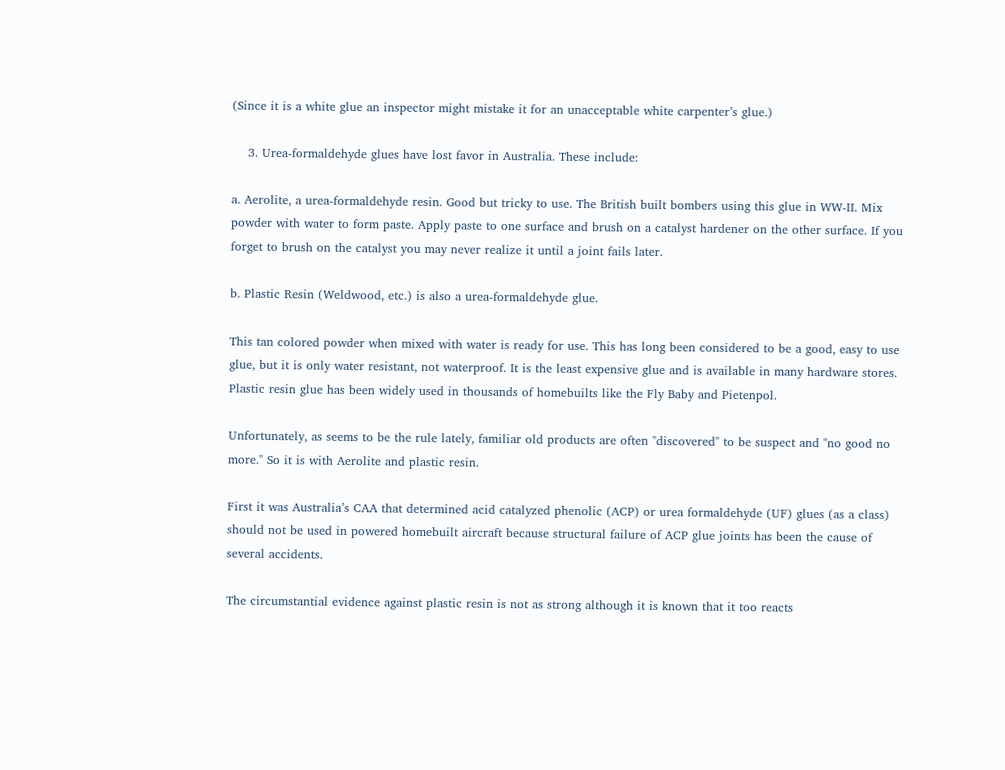(Since it is a white glue an inspector might mistake it for an unacceptable white carpenter’s glue.)

    3. Urea-formaldehyde glues have lost favor in Australia. These include:

a. Aerolite, a urea-formaldehyde resin. Good but tricky to use. The British built bombers using this glue in WW-II. Mix powder with water to form paste. Apply paste to one surface and brush on a catalyst hardener on the other surface. If you forget to brush on the catalyst you may never realize it until a joint fails later.

b. Plastic Resin (Weldwood, etc.) is also a urea-formaldehyde glue.

This tan colored powder when mixed with water is ready for use. This has long been considered to be a good, easy to use glue, but it is only water resistant, not waterproof. It is the least expensive glue and is available in many hardware stores. Plastic resin glue has been widely used in thousands of homebuilts like the Fly Baby and Pietenpol.

Unfortunately, as seems to be the rule lately, familiar old products are often "discovered" to be suspect and "no good no more." So it is with Aerolite and plastic resin.

First it was Australia’s CAA that determined acid catalyzed phenolic (ACP) or urea formaldehyde (UF) glues (as a class) should not be used in powered homebuilt aircraft because structural failure of ACP glue joints has been the cause of several accidents.

The circumstantial evidence against plastic resin is not as strong although it is known that it too reacts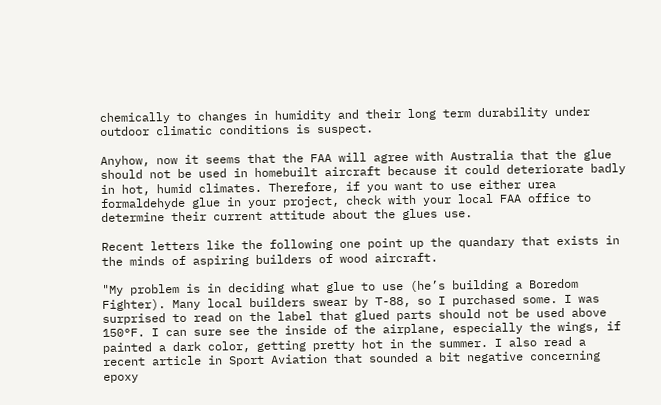chemically to changes in humidity and their long term durability under outdoor climatic conditions is suspect.

Anyhow, now it seems that the FAA will agree with Australia that the glue should not be used in homebuilt aircraft because it could deteriorate badly in hot, humid climates. Therefore, if you want to use either urea formaldehyde glue in your project, check with your local FAA office to determine their current attitude about the glues use.

Recent letters like the following one point up the quandary that exists in the minds of aspiring builders of wood aircraft.

"My problem is in deciding what glue to use (he’s building a Boredom Fighter). Many local builders swear by T-88, so I purchased some. I was surprised to read on the label that glued parts should not be used above 150°F. I can sure see the inside of the airplane, especially the wings, if painted a dark color, getting pretty hot in the summer. I also read a recent article in Sport Aviation that sounded a bit negative concerning epoxy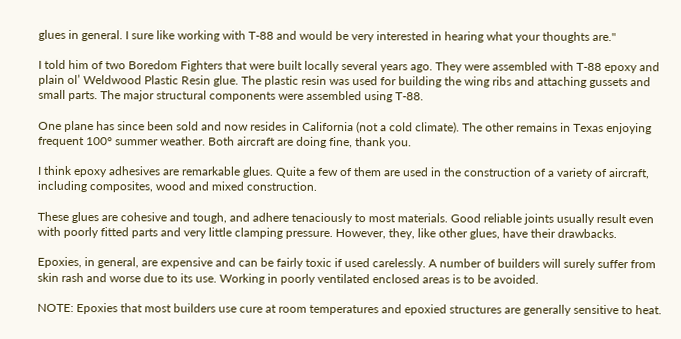glues in general. I sure like working with T-88 and would be very interested in hearing what your thoughts are."

I told him of two Boredom Fighters that were built locally several years ago. They were assembled with T-88 epoxy and plain ol’ Weldwood Plastic Resin glue. The plastic resin was used for building the wing ribs and attaching gussets and small parts. The major structural components were assembled using T-88.

One plane has since been sold and now resides in California (not a cold climate). The other remains in Texas enjoying frequent 100° summer weather. Both aircraft are doing fine, thank you.

I think epoxy adhesives are remarkable glues. Quite a few of them are used in the construction of a variety of aircraft, including composites, wood and mixed construction.

These glues are cohesive and tough, and adhere tenaciously to most materials. Good reliable joints usually result even with poorly fitted parts and very little clamping pressure. However, they, like other glues, have their drawbacks.

Epoxies, in general, are expensive and can be fairly toxic if used carelessly. A number of builders will surely suffer from skin rash and worse due to its use. Working in poorly ventilated enclosed areas is to be avoided.

NOTE: Epoxies that most builders use cure at room temperatures and epoxied structures are generally sensitive to heat.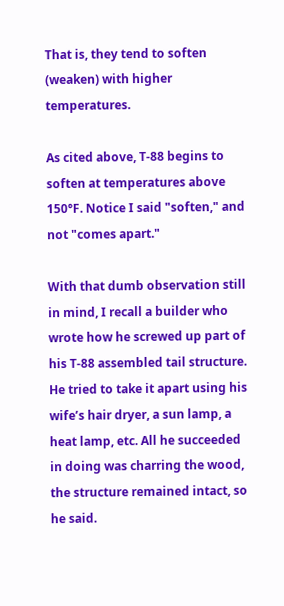That is, they tend to soften (weaken) with higher temperatures.

As cited above, T-88 begins to soften at temperatures above 150°F. Notice I said "soften," and not "comes apart."

With that dumb observation still in mind, I recall a builder who wrote how he screwed up part of his T-88 assembled tail structure. He tried to take it apart using his wife’s hair dryer, a sun lamp, a heat lamp, etc. All he succeeded in doing was charring the wood, the structure remained intact, so he said.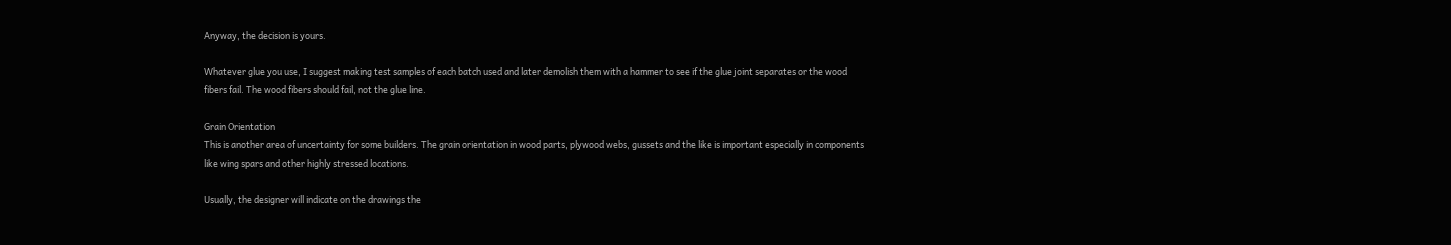Anyway, the decision is yours.

Whatever glue you use, I suggest making test samples of each batch used and later demolish them with a hammer to see if the glue joint separates or the wood fibers fail. The wood fibers should fail, not the glue line.

Grain Orientation
This is another area of uncertainty for some builders. The grain orientation in wood parts, plywood webs, gussets and the like is important especially in components like wing spars and other highly stressed locations.

Usually, the designer will indicate on the drawings the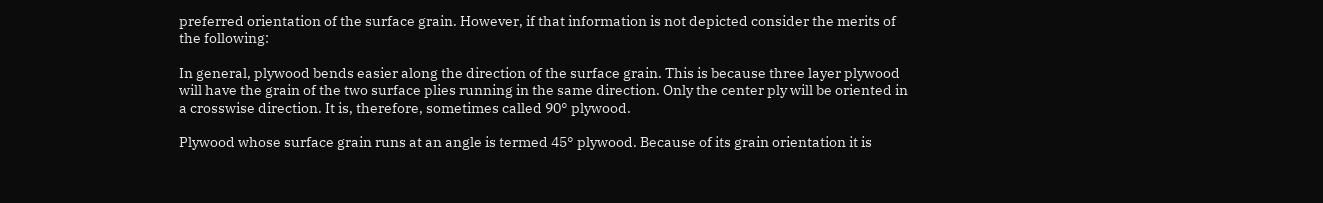preferred orientation of the surface grain. However, if that information is not depicted consider the merits of the following:

In general, plywood bends easier along the direction of the surface grain. This is because three layer plywood will have the grain of the two surface plies running in the same direction. Only the center ply will be oriented in a crosswise direction. It is, therefore, sometimes called 90° plywood.

Plywood whose surface grain runs at an angle is termed 45° plywood. Because of its grain orientation it is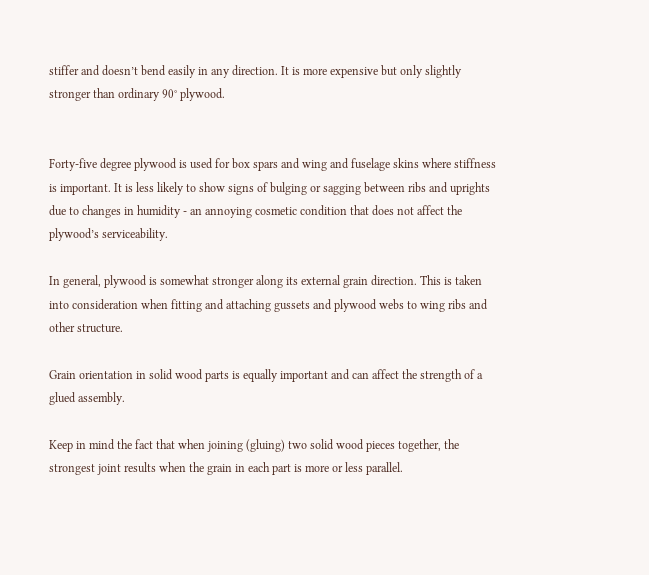stiffer and doesn’t bend easily in any direction. It is more expensive but only slightly stronger than ordinary 90° plywood.


Forty-five degree plywood is used for box spars and wing and fuselage skins where stiffness is important. It is less likely to show signs of bulging or sagging between ribs and uprights due to changes in humidity - an annoying cosmetic condition that does not affect the plywood’s serviceability.

In general, plywood is somewhat stronger along its external grain direction. This is taken into consideration when fitting and attaching gussets and plywood webs to wing ribs and other structure.

Grain orientation in solid wood parts is equally important and can affect the strength of a glued assembly.

Keep in mind the fact that when joining (gluing) two solid wood pieces together, the strongest joint results when the grain in each part is more or less parallel.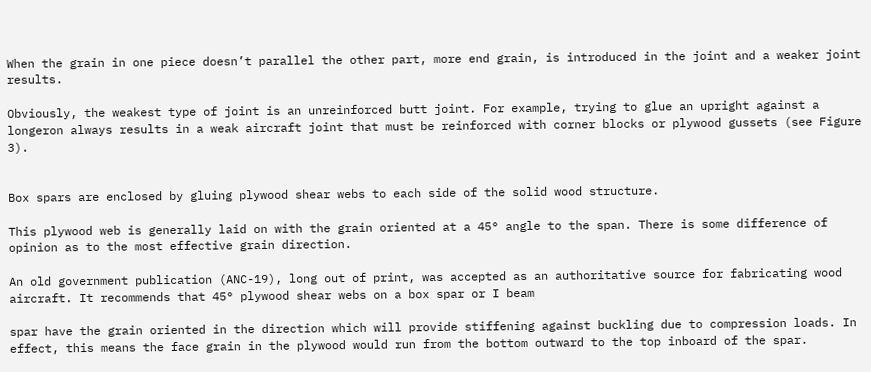When the grain in one piece doesn’t parallel the other part, more end grain, is introduced in the joint and a weaker joint results.

Obviously, the weakest type of joint is an unreinforced butt joint. For example, trying to glue an upright against a longeron always results in a weak aircraft joint that must be reinforced with corner blocks or plywood gussets (see Figure 3).


Box spars are enclosed by gluing plywood shear webs to each side of the solid wood structure.

This plywood web is generally laid on with the grain oriented at a 45° angle to the span. There is some difference of opinion as to the most effective grain direction.

An old government publication (ANC-19), long out of print, was accepted as an authoritative source for fabricating wood aircraft. It recommends that 45° plywood shear webs on a box spar or I beam

spar have the grain oriented in the direction which will provide stiffening against buckling due to compression loads. In effect, this means the face grain in the plywood would run from the bottom outward to the top inboard of the spar.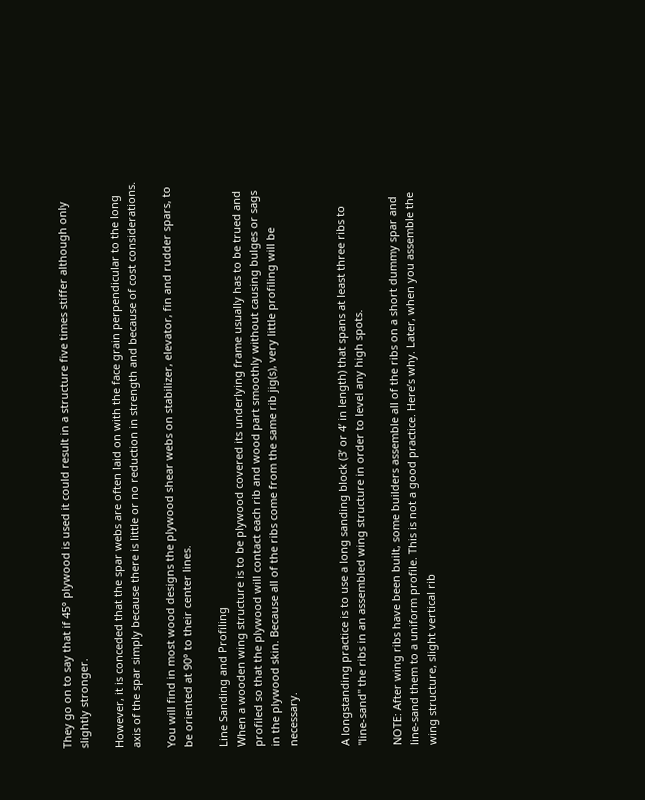They go on to say that if 45° plywood is used it could result in a structure five times stiffer although only slightly stronger.

However, it is conceded that the spar webs are often laid on with the face grain perpendicular to the long axis of the spar simply because there is little or no reduction in strength and because of cost considerations.

You will find in most wood designs the plywood shear webs on stabilizer, elevator, fin and rudder spars, to be oriented at 90° to their center lines.

Line Sanding and Profiling
When a wooden wing structure is to be plywood covered its underlying frame usually has to be trued and profiled so that the plywood will contact each rib and wood part smoothly without causing bulges or sags in the plywood skin. Because all of the ribs come from the same rib jig(s), very little profiling will be necessary.


A longstanding practice is to use a long sanding block (3’ or 4’ in length) that spans at least three ribs to "line-sand" the ribs in an assembled wing structure in order to level any high spots.

NOTE: After wing ribs have been built, some builders assemble all of the ribs on a short dummy spar and line-sand them to a uniform profile. This is not a good practice. Here’s why. Later, when you assemble the wing structure, slight vertical rib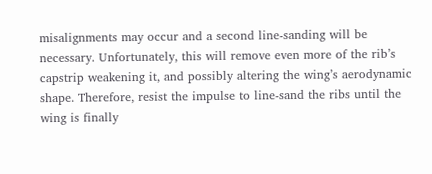misalignments may occur and a second line-sanding will be necessary. Unfortunately, this will remove even more of the rib’s capstrip weakening it, and possibly altering the wing’s aerodynamic shape. Therefore, resist the impulse to line-sand the ribs until the wing is finally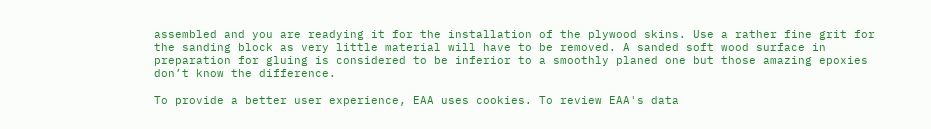assembled and you are readying it for the installation of the plywood skins. Use a rather fine grit for the sanding block as very little material will have to be removed. A sanded soft wood surface in preparation for gluing is considered to be inferior to a smoothly planed one but those amazing epoxies don’t know the difference.

To provide a better user experience, EAA uses cookies. To review EAA's data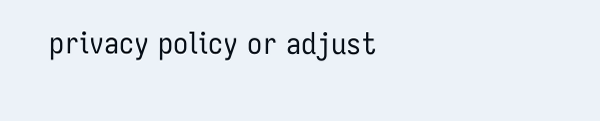privacy policy or adjust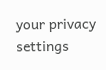your privacy settings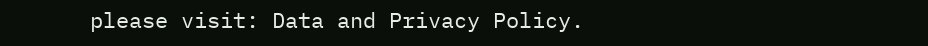please visit: Data and Privacy Policy.